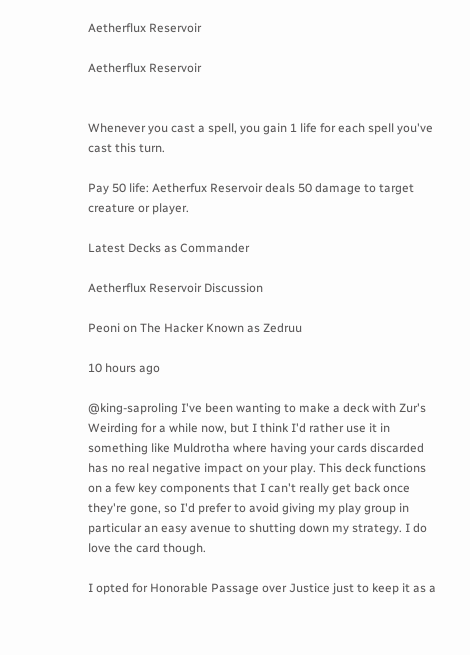Aetherflux Reservoir

Aetherflux Reservoir


Whenever you cast a spell, you gain 1 life for each spell you've cast this turn.

Pay 50 life: Aetherfux Reservoir deals 50 damage to target creature or player.

Latest Decks as Commander

Aetherflux Reservoir Discussion

Peoni on The Hacker Known as Zedruu

10 hours ago

@king-saproling I've been wanting to make a deck with Zur's Weirding for a while now, but I think I'd rather use it in something like Muldrotha where having your cards discarded has no real negative impact on your play. This deck functions on a few key components that I can't really get back once they're gone, so I'd prefer to avoid giving my play group in particular an easy avenue to shutting down my strategy. I do love the card though.

I opted for Honorable Passage over Justice just to keep it as a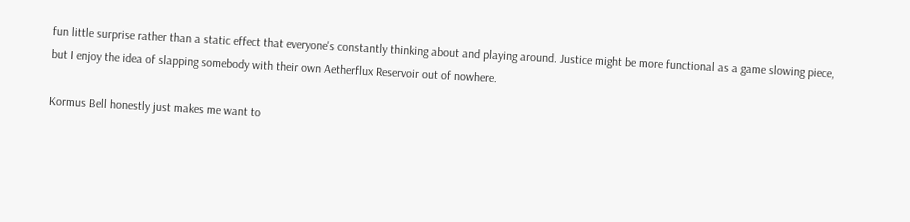fun little surprise rather than a static effect that everyone's constantly thinking about and playing around. Justice might be more functional as a game slowing piece, but I enjoy the idea of slapping somebody with their own Aetherflux Reservoir out of nowhere.

Kormus Bell honestly just makes me want to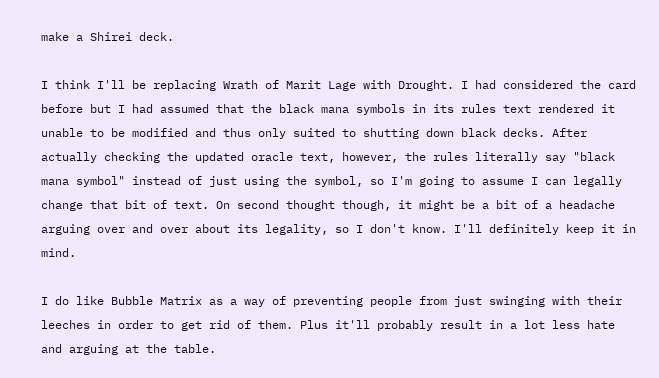make a Shirei deck.

I think I'll be replacing Wrath of Marit Lage with Drought. I had considered the card before but I had assumed that the black mana symbols in its rules text rendered it unable to be modified and thus only suited to shutting down black decks. After actually checking the updated oracle text, however, the rules literally say "black mana symbol" instead of just using the symbol, so I'm going to assume I can legally change that bit of text. On second thought though, it might be a bit of a headache arguing over and over about its legality, so I don't know. I'll definitely keep it in mind.

I do like Bubble Matrix as a way of preventing people from just swinging with their leeches in order to get rid of them. Plus it'll probably result in a lot less hate and arguing at the table.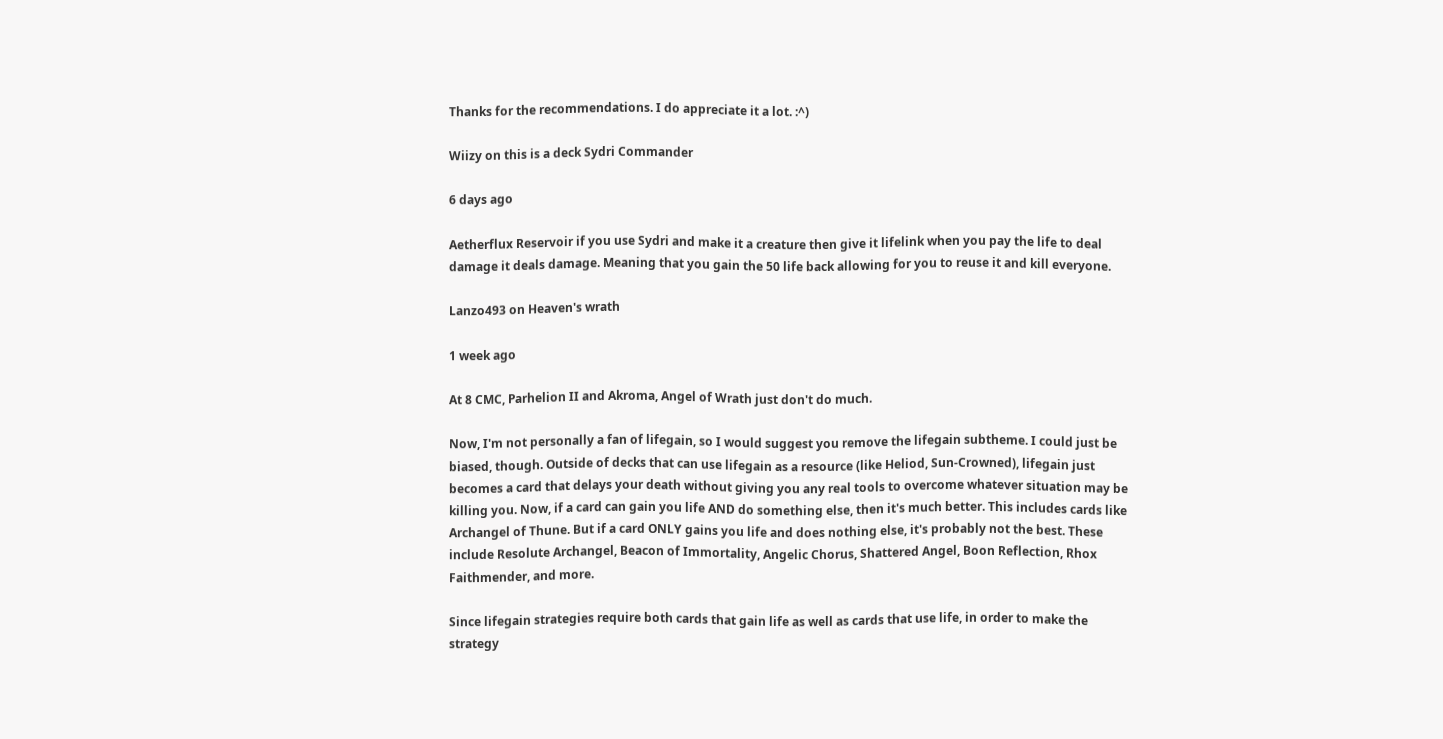Thanks for the recommendations. I do appreciate it a lot. :^)

Wiizy on this is a deck Sydri Commander

6 days ago

Aetherflux Reservoir if you use Sydri and make it a creature then give it lifelink when you pay the life to deal damage it deals damage. Meaning that you gain the 50 life back allowing for you to reuse it and kill everyone.

Lanzo493 on Heaven's wrath

1 week ago

At 8 CMC, Parhelion II and Akroma, Angel of Wrath just don't do much.

Now, I'm not personally a fan of lifegain, so I would suggest you remove the lifegain subtheme. I could just be biased, though. Outside of decks that can use lifegain as a resource (like Heliod, Sun-Crowned), lifegain just becomes a card that delays your death without giving you any real tools to overcome whatever situation may be killing you. Now, if a card can gain you life AND do something else, then it's much better. This includes cards like Archangel of Thune. But if a card ONLY gains you life and does nothing else, it's probably not the best. These include Resolute Archangel, Beacon of Immortality, Angelic Chorus, Shattered Angel, Boon Reflection, Rhox Faithmender, and more.

Since lifegain strategies require both cards that gain life as well as cards that use life, in order to make the strategy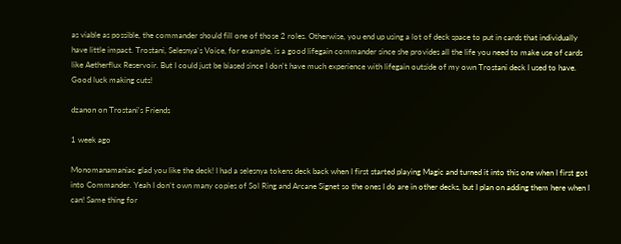as viable as possible, the commander should fill one of those 2 roles. Otherwise, you end up using a lot of deck space to put in cards that individually have little impact. Trostani, Selesnya's Voice, for example, is a good lifegain commander since she provides all the life you need to make use of cards like Aetherflux Reservoir. But I could just be biased since I don't have much experience with lifegain outside of my own Trostani deck I used to have. Good luck making cuts!

dzanon on Trostani's Friends

1 week ago

Monomanamaniac glad you like the deck! I had a selesnya tokens deck back when I first started playing Magic and turned it into this one when I first got into Commander. Yeah I don’t own many copies of Sol Ring and Arcane Signet so the ones I do are in other decks, but I plan on adding them here when I can! Same thing for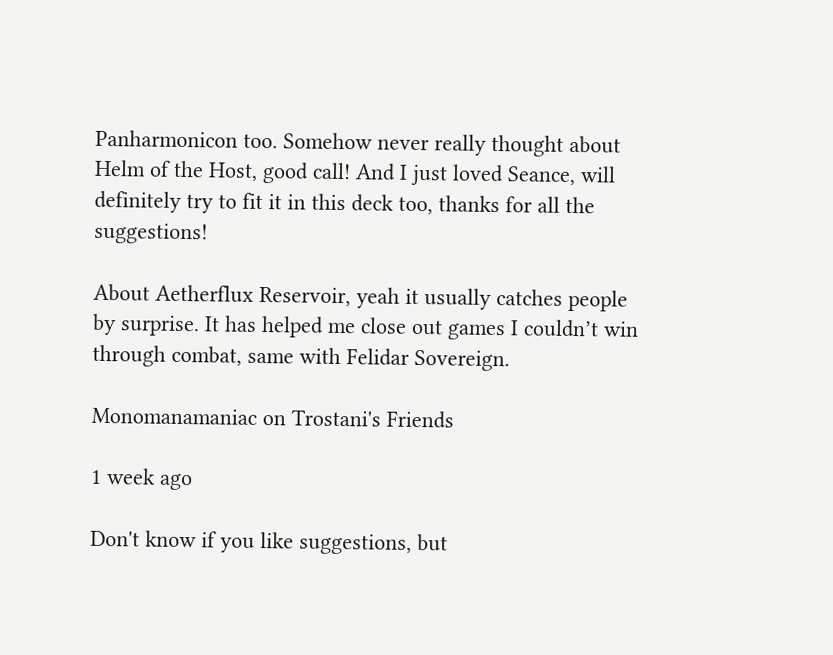Panharmonicon too. Somehow never really thought about Helm of the Host, good call! And I just loved Seance, will definitely try to fit it in this deck too, thanks for all the suggestions!

About Aetherflux Reservoir, yeah it usually catches people by surprise. It has helped me close out games I couldn’t win through combat, same with Felidar Sovereign.

Monomanamaniac on Trostani's Friends

1 week ago

Don't know if you like suggestions, but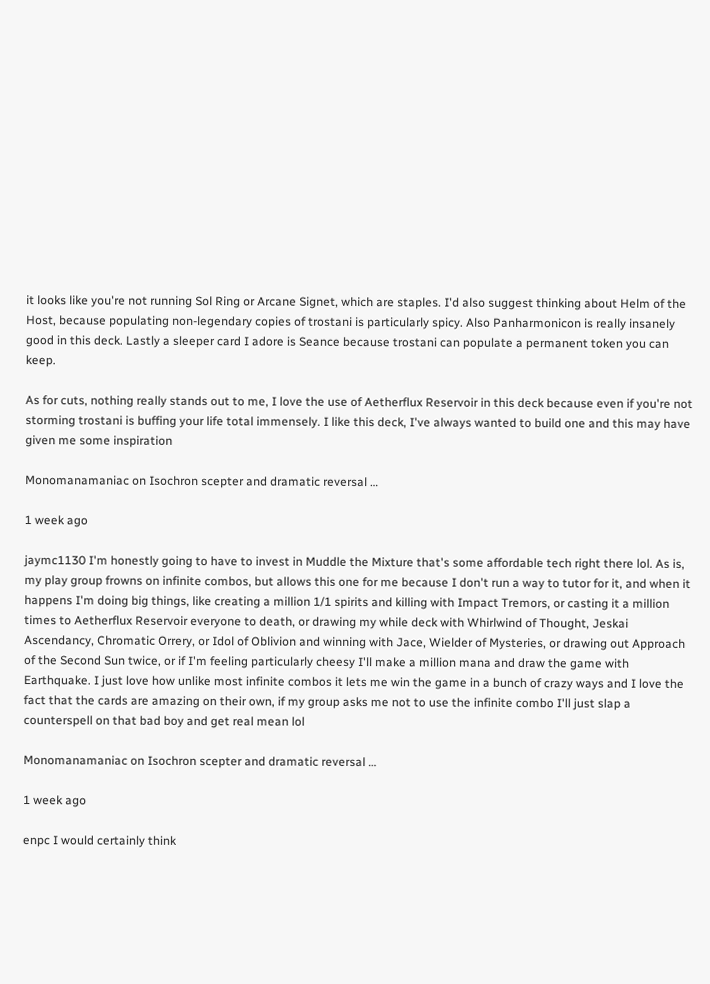it looks like you're not running Sol Ring or Arcane Signet, which are staples. I'd also suggest thinking about Helm of the Host, because populating non-legendary copies of trostani is particularly spicy. Also Panharmonicon is really insanely good in this deck. Lastly a sleeper card I adore is Seance because trostani can populate a permanent token you can keep.

As for cuts, nothing really stands out to me, I love the use of Aetherflux Reservoir in this deck because even if you're not storming trostani is buffing your life total immensely. I like this deck, I've always wanted to build one and this may have given me some inspiration

Monomanamaniac on Isochron scepter and dramatic reversal …

1 week ago

jaymc1130 I'm honestly going to have to invest in Muddle the Mixture that's some affordable tech right there lol. As is, my play group frowns on infinite combos, but allows this one for me because I don't run a way to tutor for it, and when it happens I'm doing big things, like creating a million 1/1 spirits and killing with Impact Tremors, or casting it a million times to Aetherflux Reservoir everyone to death, or drawing my while deck with Whirlwind of Thought, Jeskai Ascendancy, Chromatic Orrery, or Idol of Oblivion and winning with Jace, Wielder of Mysteries, or drawing out Approach of the Second Sun twice, or if I'm feeling particularly cheesy I'll make a million mana and draw the game with Earthquake. I just love how unlike most infinite combos it lets me win the game in a bunch of crazy ways and I love the fact that the cards are amazing on their own, if my group asks me not to use the infinite combo I'll just slap a counterspell on that bad boy and get real mean lol

Monomanamaniac on Isochron scepter and dramatic reversal …

1 week ago

enpc I would certainly think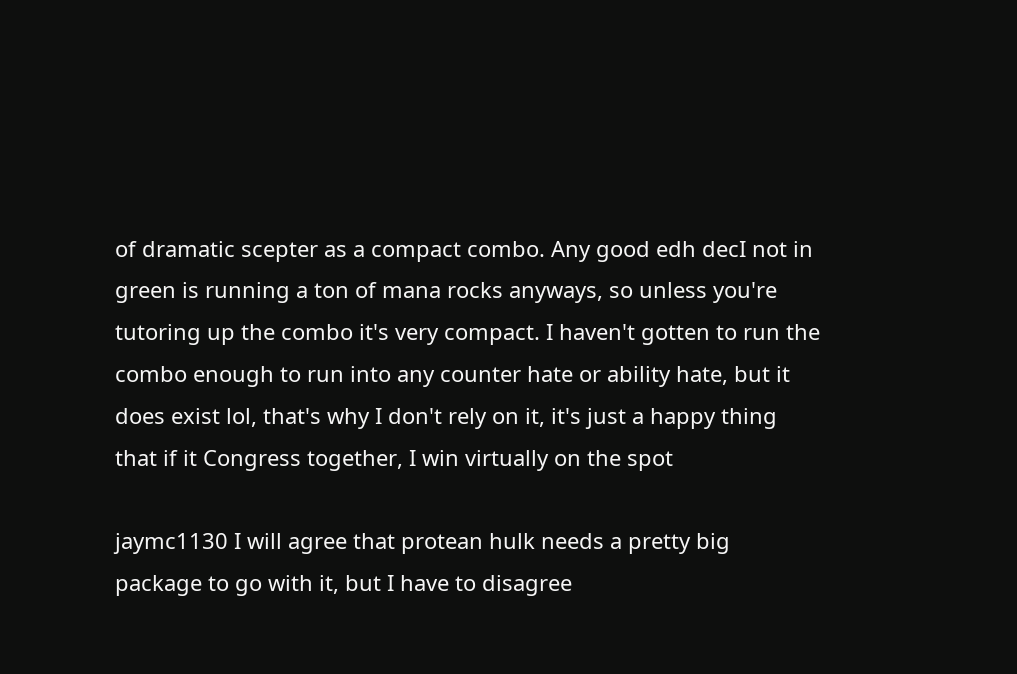of dramatic scepter as a compact combo. Any good edh decI not in green is running a ton of mana rocks anyways, so unless you're tutoring up the combo it's very compact. I haven't gotten to run the combo enough to run into any counter hate or ability hate, but it does exist lol, that's why I don't rely on it, it's just a happy thing that if it Congress together, I win virtually on the spot

jaymc1130 I will agree that protean hulk needs a pretty big package to go with it, but I have to disagree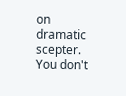on dramatic scepter. You don't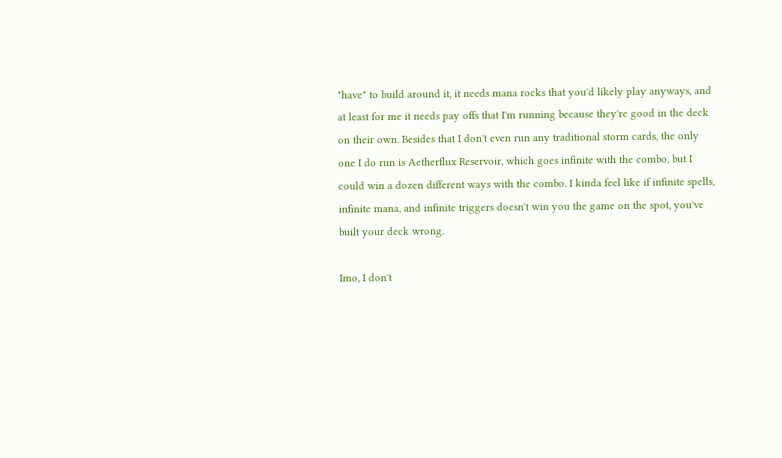"have" to build around it, it needs mana rocks that you'd likely play anyways, and at least for me it needs pay offs that I'm running because they're good in the deck on their own. Besides that I don't even run any traditional storm cards, the only one I do run is Aetherflux Reservoir, which goes infinite with the combo, but I could win a dozen different ways with the combo. I kinda feel like if infinite spells, infinite mana, and infinite triggers doesn't win you the game on the spot, you've built your deck wrong.

Imo, I don't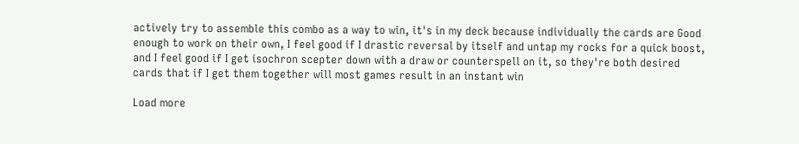actively try to assemble this combo as a way to win, it's in my deck because individually the cards are Good enough to work on their own, I feel good if I drastic reversal by itself and untap my rocks for a quick boost, and I feel good if I get isochron scepter down with a draw or counterspell on it, so they're both desired cards that if I get them together will most games result in an instant win

Load more